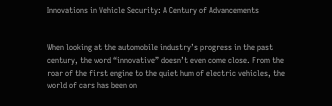Innovations in Vehicle Security: A Century of Advancements


When looking at the automobile industry’s progress in the past century, the word “innovative” doesn’t even come close. From the roar of the first engine to the quiet hum of electric vehicles, the world of cars has been on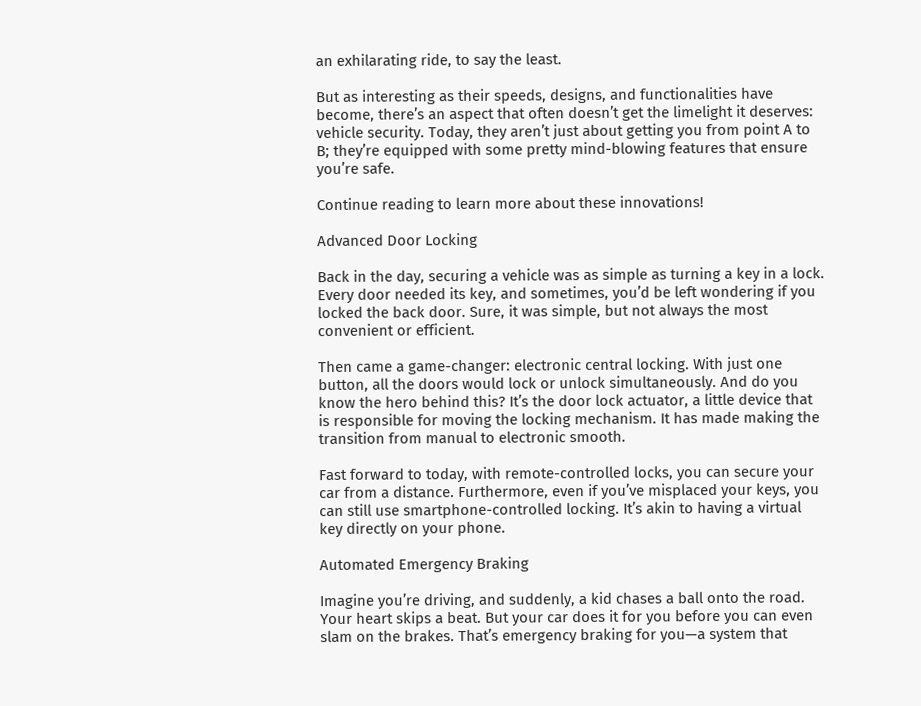an exhilarating ride, to say the least.

But as interesting as their speeds, designs, and functionalities have become, there’s an aspect that often doesn’t get the limelight it deserves: vehicle security. Today, they aren’t just about getting you from point A to B; they’re equipped with some pretty mind-blowing features that ensure you’re safe.

Continue reading to learn more about these innovations!

Advanced Door Locking

Back in the day, securing a vehicle was as simple as turning a key in a lock. Every door needed its key, and sometimes, you’d be left wondering if you locked the back door. Sure, it was simple, but not always the most convenient or efficient.

Then came a game-changer: electronic central locking. With just one button, all the doors would lock or unlock simultaneously. And do you know the hero behind this? It’s the door lock actuator, a little device that is responsible for moving the locking mechanism. It has made making the transition from manual to electronic smooth.

Fast forward to today, with remote-controlled locks, you can secure your car from a distance. Furthermore, even if you’ve misplaced your keys, you can still use smartphone-controlled locking. It’s akin to having a virtual key directly on your phone.

Automated Emergency Braking

Imagine you’re driving, and suddenly, a kid chases a ball onto the road. Your heart skips a beat. But your car does it for you before you can even slam on the brakes. That’s emergency braking for you—a system that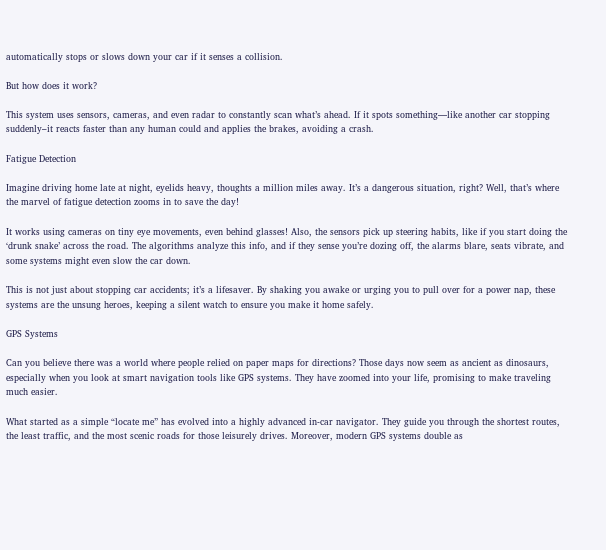automatically stops or slows down your car if it senses a collision.

But how does it work?

This system uses sensors, cameras, and even radar to constantly scan what’s ahead. If it spots something—like another car stopping suddenly–it reacts faster than any human could and applies the brakes, avoiding a crash.

Fatigue Detection

Imagine driving home late at night, eyelids heavy, thoughts a million miles away. It’s a dangerous situation, right? Well, that’s where the marvel of fatigue detection zooms in to save the day!

It works using cameras on tiny eye movements, even behind glasses! Also, the sensors pick up steering habits, like if you start doing the ‘drunk snake’ across the road. The algorithms analyze this info, and if they sense you’re dozing off, the alarms blare, seats vibrate, and some systems might even slow the car down.

This is not just about stopping car accidents; it’s a lifesaver. By shaking you awake or urging you to pull over for a power nap, these systems are the unsung heroes, keeping a silent watch to ensure you make it home safely.

GPS Systems

Can you believe there was a world where people relied on paper maps for directions? Those days now seem as ancient as dinosaurs, especially when you look at smart navigation tools like GPS systems. They have zoomed into your life, promising to make traveling much easier.

What started as a simple “locate me” has evolved into a highly advanced in-car navigator. They guide you through the shortest routes, the least traffic, and the most scenic roads for those leisurely drives. Moreover, modern GPS systems double as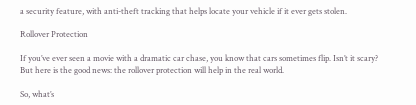a security feature, with anti-theft tracking that helps locate your vehicle if it ever gets stolen.

Rollover Protection

If you’ve ever seen a movie with a dramatic car chase, you know that cars sometimes flip. Isn’t it scary? But here is the good news: the rollover protection will help in the real world.

So, what’s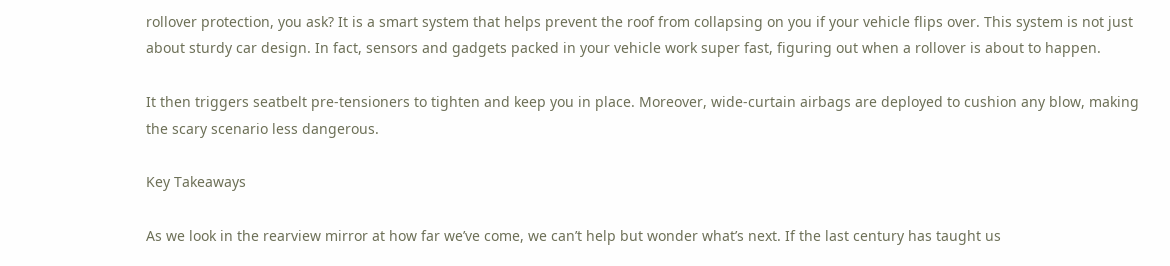rollover protection, you ask? It is a smart system that helps prevent the roof from collapsing on you if your vehicle flips over. This system is not just about sturdy car design. In fact, sensors and gadgets packed in your vehicle work super fast, figuring out when a rollover is about to happen.

It then triggers seatbelt pre-tensioners to tighten and keep you in place. Moreover, wide-curtain airbags are deployed to cushion any blow, making the scary scenario less dangerous.

Key Takeaways

As we look in the rearview mirror at how far we’ve come, we can’t help but wonder what’s next. If the last century has taught us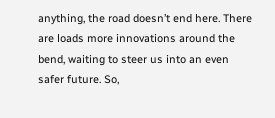anything, the road doesn’t end here. There are loads more innovations around the bend, waiting to steer us into an even safer future. So,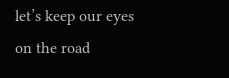let’s keep our eyes on the road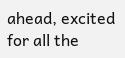ahead, excited for all the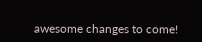awesome changes to come!